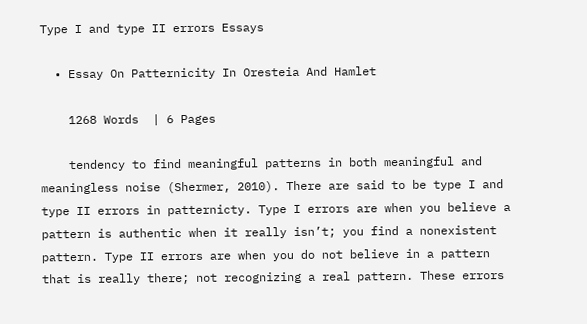Type I and type II errors Essays

  • Essay On Patternicity In Oresteia And Hamlet

    1268 Words  | 6 Pages

    tendency to find meaningful patterns in both meaningful and meaningless noise (Shermer, 2010). There are said to be type I and type II errors in patternicty. Type I errors are when you believe a pattern is authentic when it really isn’t; you find a nonexistent pattern. Type II errors are when you do not believe in a pattern that is really there; not recognizing a real pattern. These errors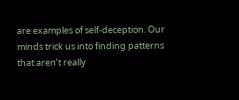are examples of self-deception. Our minds trick us into finding patterns that aren’t really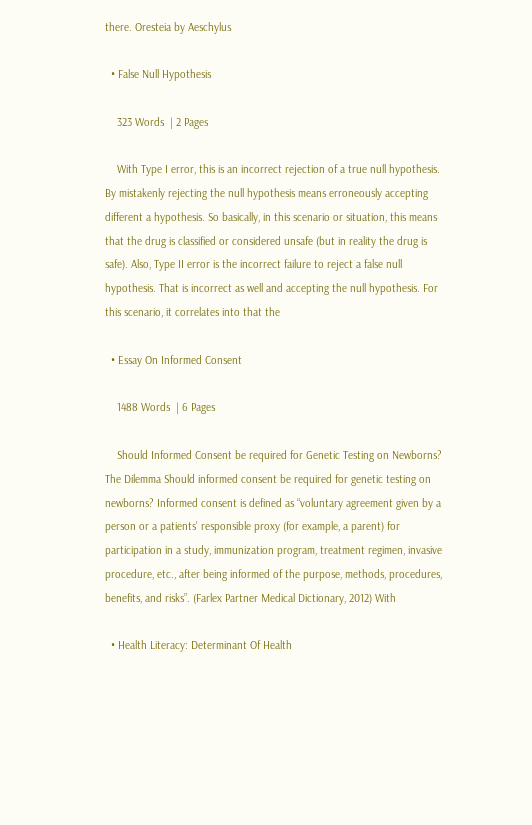there. Oresteia by Aeschylus

  • False Null Hypothesis

    323 Words  | 2 Pages

    With Type I error, this is an incorrect rejection of a true null hypothesis. By mistakenly rejecting the null hypothesis means erroneously accepting different a hypothesis. So basically, in this scenario or situation, this means that the drug is classified or considered unsafe (but in reality the drug is safe). Also, Type II error is the incorrect failure to reject a false null hypothesis. That is incorrect as well and accepting the null hypothesis. For this scenario, it correlates into that the

  • Essay On Informed Consent

    1488 Words  | 6 Pages

    Should Informed Consent be required for Genetic Testing on Newborns? The Dilemma Should informed consent be required for genetic testing on newborns? Informed consent is defined as “voluntary agreement given by a person or a patients’ responsible proxy (for example, a parent) for participation in a study, immunization program, treatment regimen, invasive procedure, etc., after being informed of the purpose, methods, procedures, benefits, and risks”. (Farlex Partner Medical Dictionary, 2012) With

  • Health Literacy: Determinant Of Health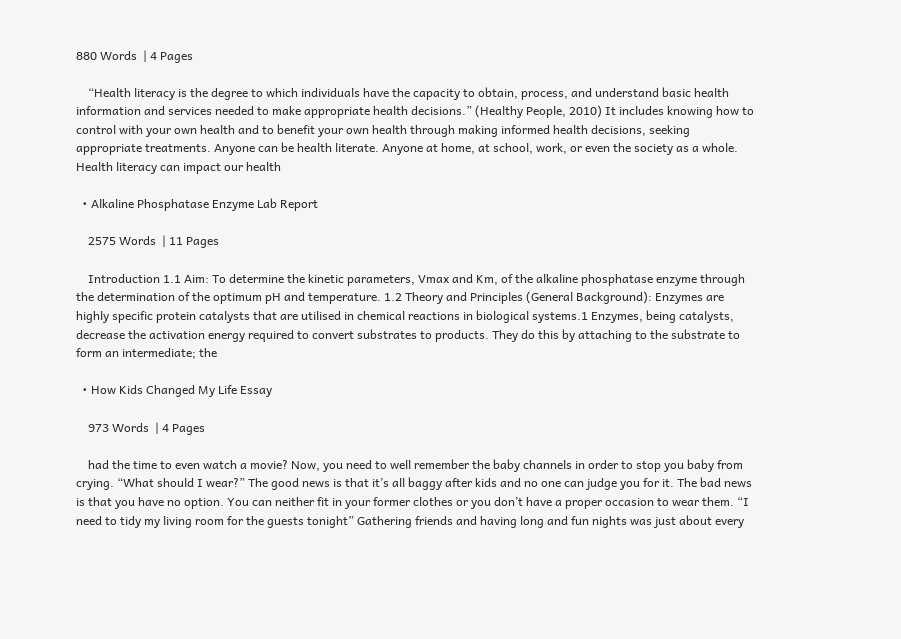880 Words  | 4 Pages

    “Health literacy is the degree to which individuals have the capacity to obtain, process, and understand basic health information and services needed to make appropriate health decisions.” (Healthy People, 2010) It includes knowing how to control with your own health and to benefit your own health through making informed health decisions, seeking appropriate treatments. Anyone can be health literate. Anyone at home, at school, work, or even the society as a whole. Health literacy can impact our health

  • Alkaline Phosphatase Enzyme Lab Report

    2575 Words  | 11 Pages

    Introduction 1.1 Aim: To determine the kinetic parameters, Vmax and Km, of the alkaline phosphatase enzyme through the determination of the optimum pH and temperature. 1.2 Theory and Principles (General Background): Enzymes are highly specific protein catalysts that are utilised in chemical reactions in biological systems.1 Enzymes, being catalysts, decrease the activation energy required to convert substrates to products. They do this by attaching to the substrate to form an intermediate; the

  • How Kids Changed My Life Essay

    973 Words  | 4 Pages

    had the time to even watch a movie? Now, you need to well remember the baby channels in order to stop you baby from crying. “What should I wear?” The good news is that it’s all baggy after kids and no one can judge you for it. The bad news is that you have no option. You can neither fit in your former clothes or you don’t have a proper occasion to wear them. “I need to tidy my living room for the guests tonight” Gathering friends and having long and fun nights was just about every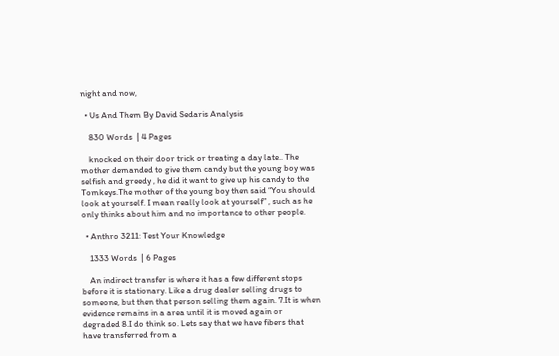night and now,

  • Us And Them By David Sedaris Analysis

    830 Words  | 4 Pages

    knocked on their door trick or treating a day late.. The mother demanded to give them candy but the young boy was selfish and greedy , he did it want to give up his candy to the Tomkeys.The mother of the young boy then said “You should look at yourself. I mean really look at yourself” , such as he only thinks about him and no importance to other people.

  • Anthro 3211: Test Your Knowledge

    1333 Words  | 6 Pages

    An indirect transfer is where it has a few different stops before it is stationary. Like a drug dealer selling drugs to someone, but then that person selling them again. 7.It is when evidence remains in a area until it is moved again or degraded 8.I do think so. Lets say that we have fibers that have transferred from a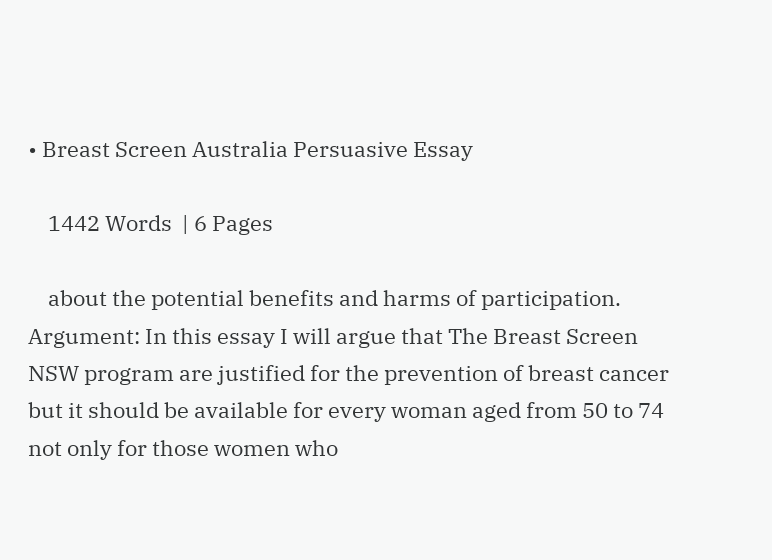• Breast Screen Australia Persuasive Essay

    1442 Words  | 6 Pages

    about the potential benefits and harms of participation. Argument: In this essay I will argue that The Breast Screen NSW program are justified for the prevention of breast cancer but it should be available for every woman aged from 50 to 74 not only for those women who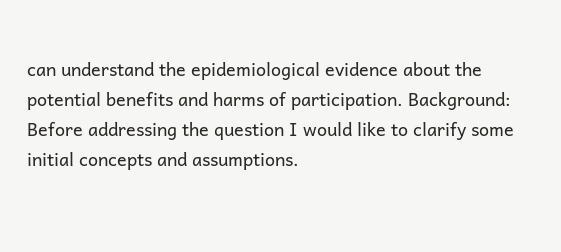can understand the epidemiological evidence about the potential benefits and harms of participation. Background: Before addressing the question I would like to clarify some initial concepts and assumptions.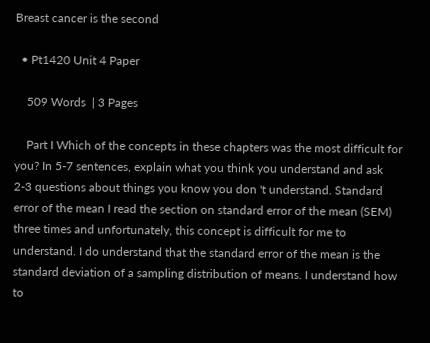Breast cancer is the second

  • Pt1420 Unit 4 Paper

    509 Words  | 3 Pages

    Part I Which of the concepts in these chapters was the most difficult for you? In 5-7 sentences, explain what you think you understand and ask 2-3 questions about things you know you don 't understand. Standard error of the mean I read the section on standard error of the mean (SEM) three times and unfortunately, this concept is difficult for me to understand. I do understand that the standard error of the mean is the standard deviation of a sampling distribution of means. I understand how to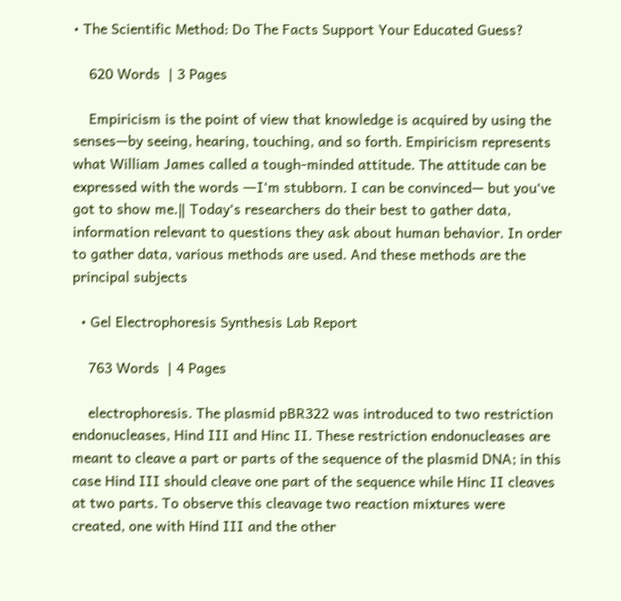• The Scientific Method: Do The Facts Support Your Educated Guess?

    620 Words  | 3 Pages

    Empiricism is the point of view that knowledge is acquired by using the senses—by seeing, hearing, touching, and so forth. Empiricism represents what William James called a tough-minded attitude. The attitude can be expressed with the words ―I‘m stubborn. I can be convinced— but you‘ve got to show me.‖ Today‘s researchers do their best to gather data, information relevant to questions they ask about human behavior. In order to gather data, various methods are used. And these methods are the principal subjects

  • Gel Electrophoresis Synthesis Lab Report

    763 Words  | 4 Pages

    electrophoresis. The plasmid pBR322 was introduced to two restriction endonucleases, Hind III and Hinc II. These restriction endonucleases are meant to cleave a part or parts of the sequence of the plasmid DNA; in this case Hind III should cleave one part of the sequence while Hinc II cleaves at two parts. To observe this cleavage two reaction mixtures were created, one with Hind III and the other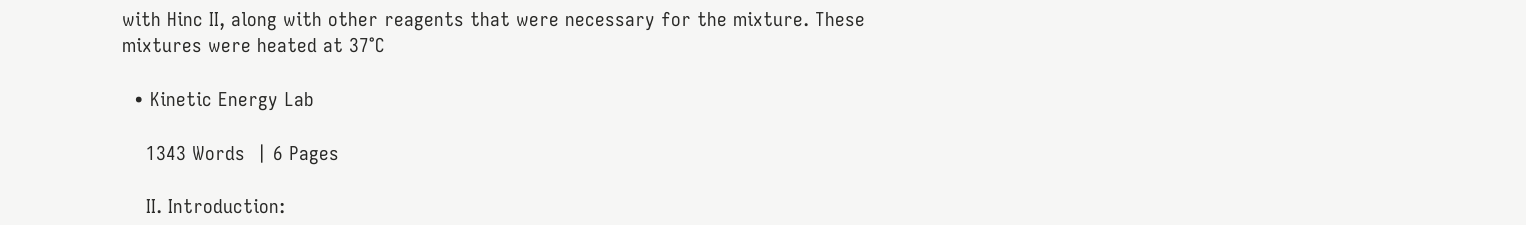with Hinc II, along with other reagents that were necessary for the mixture. These mixtures were heated at 37°C

  • Kinetic Energy Lab

    1343 Words  | 6 Pages

    II. Introduction: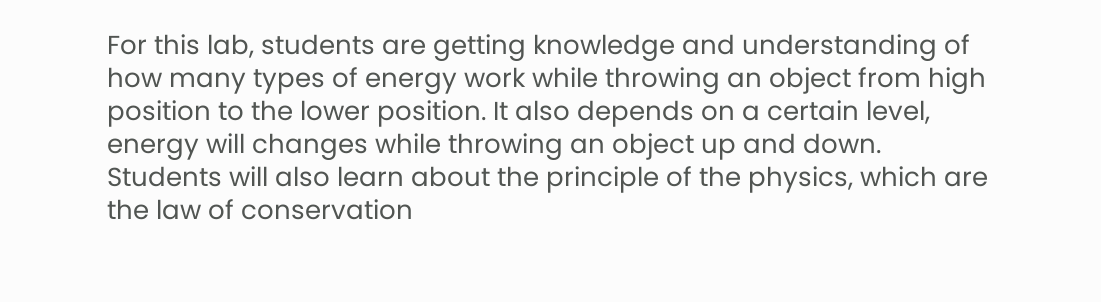For this lab, students are getting knowledge and understanding of how many types of energy work while throwing an object from high position to the lower position. It also depends on a certain level, energy will changes while throwing an object up and down. Students will also learn about the principle of the physics, which are the law of conservation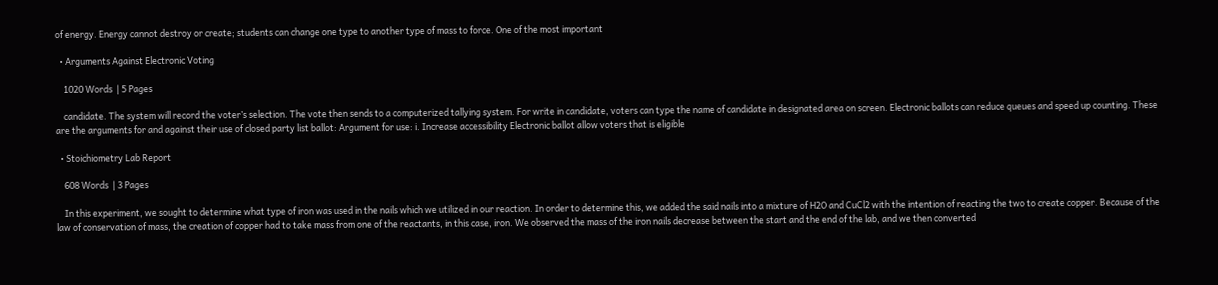of energy. Energy cannot destroy or create; students can change one type to another type of mass to force. One of the most important

  • Arguments Against Electronic Voting

    1020 Words  | 5 Pages

    candidate. The system will record the voter’s selection. The vote then sends to a computerized tallying system. For write in candidate, voters can type the name of candidate in designated area on screen. Electronic ballots can reduce queues and speed up counting. These are the arguments for and against their use of closed party list ballot: Argument for use: i. Increase accessibility Electronic ballot allow voters that is eligible

  • Stoichiometry Lab Report

    608 Words  | 3 Pages

    In this experiment, we sought to determine what type of iron was used in the nails which we utilized in our reaction. In order to determine this, we added the said nails into a mixture of H2O and CuCl2 with the intention of reacting the two to create copper. Because of the law of conservation of mass, the creation of copper had to take mass from one of the reactants, in this case, iron. We observed the mass of the iron nails decrease between the start and the end of the lab, and we then converted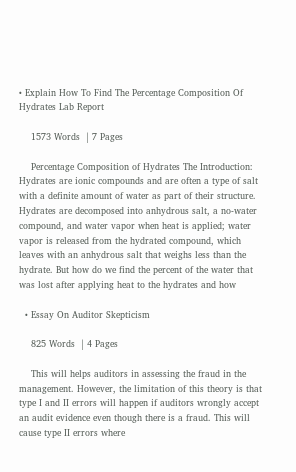• Explain How To Find The Percentage Composition Of Hydrates Lab Report

    1573 Words  | 7 Pages

    Percentage Composition of Hydrates The Introduction: Hydrates are ionic compounds and are often a type of salt with a definite amount of water as part of their structure. Hydrates are decomposed into anhydrous salt, a no-water compound, and water vapor when heat is applied; water vapor is released from the hydrated compound, which leaves with an anhydrous salt that weighs less than the hydrate. But how do we find the percent of the water that was lost after applying heat to the hydrates and how

  • Essay On Auditor Skepticism

    825 Words  | 4 Pages

    This will helps auditors in assessing the fraud in the management. However, the limitation of this theory is that type I and II errors will happen if auditors wrongly accept an audit evidence even though there is a fraud. This will cause type II errors where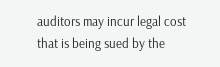auditors may incur legal cost that is being sued by the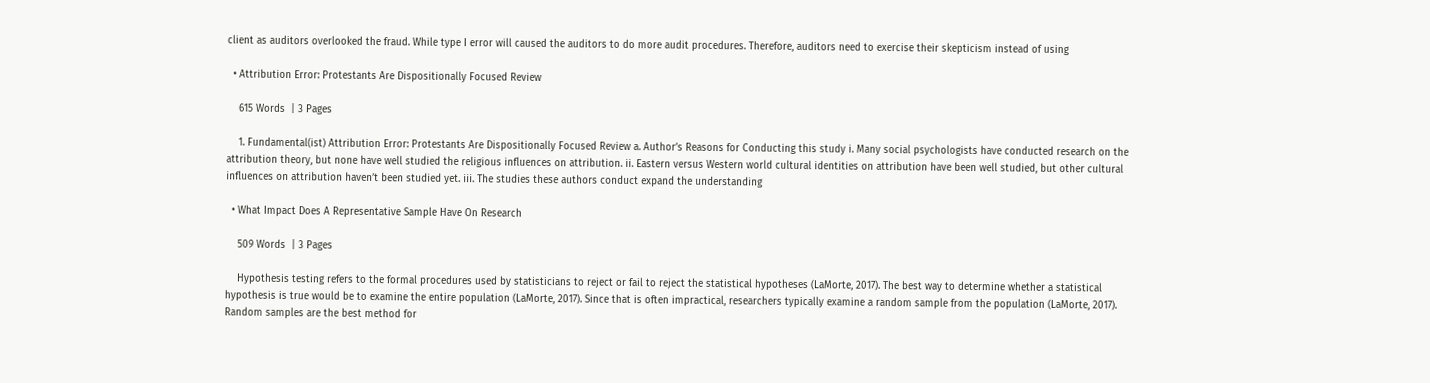client as auditors overlooked the fraud. While type I error will caused the auditors to do more audit procedures. Therefore, auditors need to exercise their skepticism instead of using

  • Attribution Error: Protestants Are Dispositionally Focused Review

    615 Words  | 3 Pages

    1. Fundamental(ist) Attribution Error: Protestants Are Dispositionally Focused Review a. Author’s Reasons for Conducting this study i. Many social psychologists have conducted research on the attribution theory, but none have well studied the religious influences on attribution. ii. Eastern versus Western world cultural identities on attribution have been well studied, but other cultural influences on attribution haven’t been studied yet. iii. The studies these authors conduct expand the understanding

  • What Impact Does A Representative Sample Have On Research

    509 Words  | 3 Pages

    Hypothesis testing refers to the formal procedures used by statisticians to reject or fail to reject the statistical hypotheses (LaMorte, 2017). The best way to determine whether a statistical hypothesis is true would be to examine the entire population (LaMorte, 2017). Since that is often impractical, researchers typically examine a random sample from the population (LaMorte, 2017). Random samples are the best method for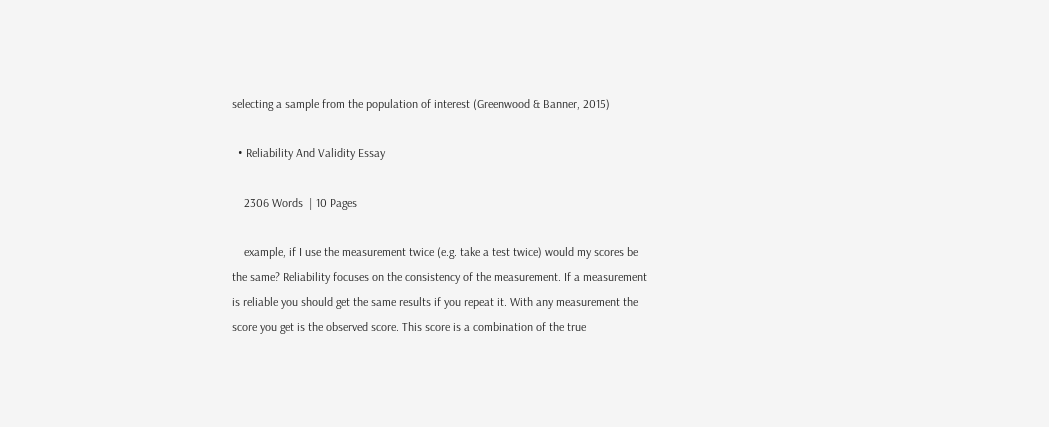selecting a sample from the population of interest (Greenwood & Banner, 2015)

  • Reliability And Validity Essay

    2306 Words  | 10 Pages

    example, if I use the measurement twice (e.g. take a test twice) would my scores be the same? Reliability focuses on the consistency of the measurement. If a measurement is reliable you should get the same results if you repeat it. With any measurement the score you get is the observed score. This score is a combination of the true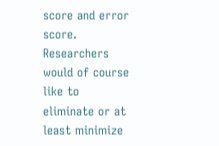score and error score. Researchers would of course like to eliminate or at least minimize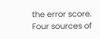the error score. Four sources of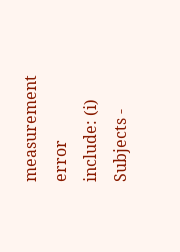measurement error include: (i) Subjects -